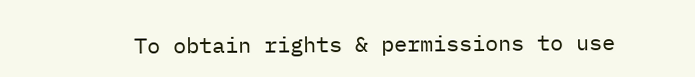To obtain rights & permissions to use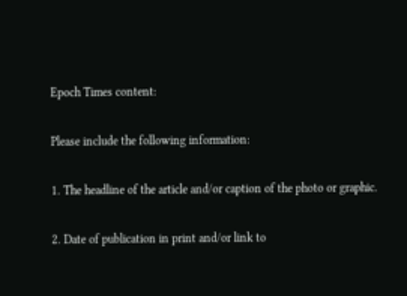Epoch Times content:

Please include the following information:

1. The headline of the article and/or caption of the photo or graphic.

2. Date of publication in print and/or link to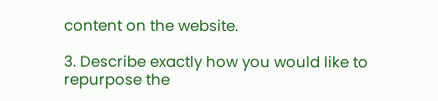content on the website.

3. Describe exactly how you would like to repurpose the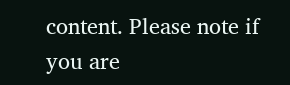content. Please note if you are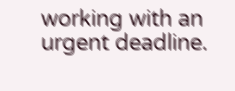working with an urgent deadline.